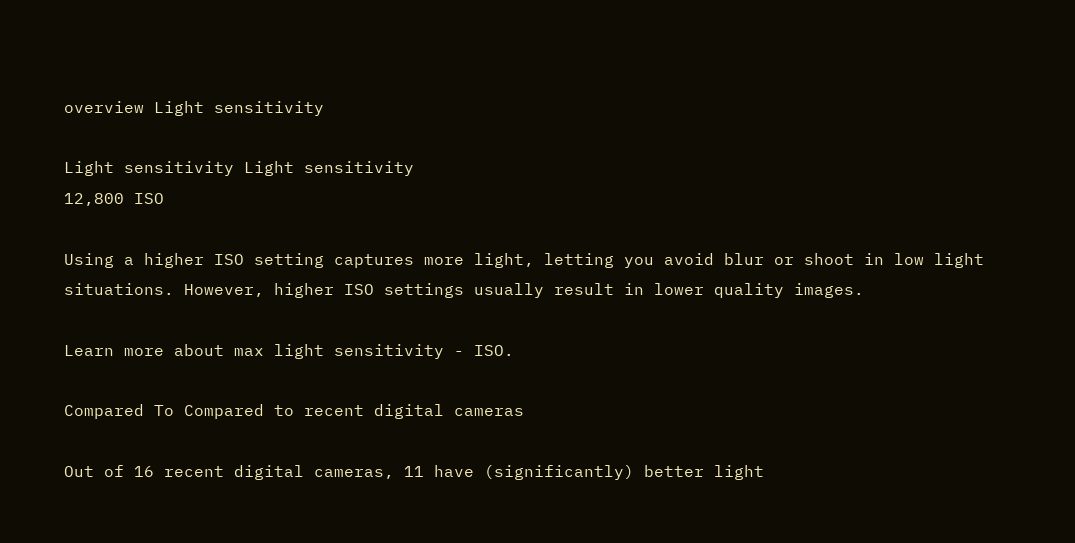overview Light sensitivity

Light sensitivity Light sensitivity
12,800 ISO

Using a higher ISO setting captures more light, letting you avoid blur or shoot in low light situations. However, higher ISO settings usually result in lower quality images.

Learn more about max light sensitivity - ISO.

Compared To Compared to recent digital cameras

Out of 16 recent digital cameras, 11 have (significantly) better light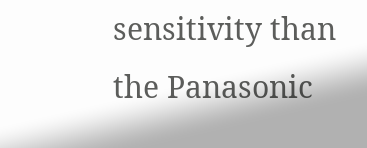sensitivity than the Panasonic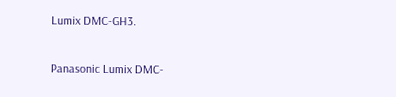Lumix DMC-GH3.

Panasonic Lumix DMC-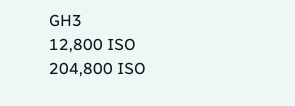GH3
12,800 ISO
204,800 ISO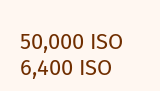50,000 ISO
6,400 ISO